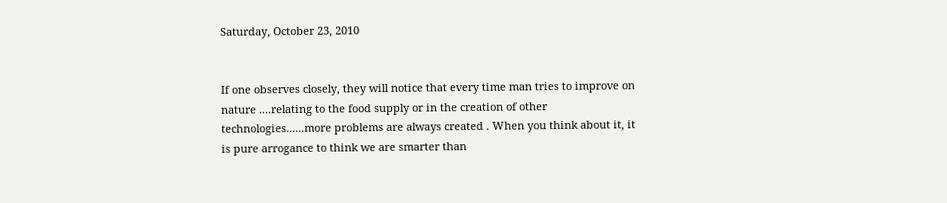Saturday, October 23, 2010


If one observes closely, they will notice that every time man tries to improve on nature ....relating to the food supply or in the creation of other technologies......more problems are always created . When you think about it, it is pure arrogance to think we are smarter than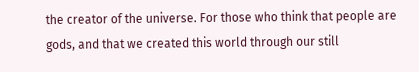the creator of the universe. For those who think that people are gods, and that we created this world through our still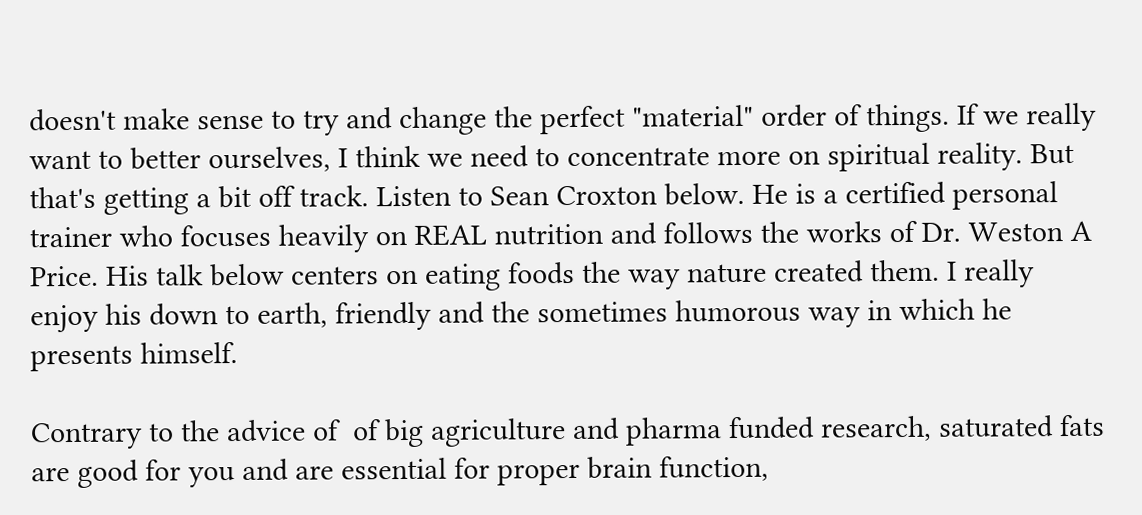doesn't make sense to try and change the perfect "material" order of things. If we really want to better ourselves, I think we need to concentrate more on spiritual reality. But that's getting a bit off track. Listen to Sean Croxton below. He is a certified personal trainer who focuses heavily on REAL nutrition and follows the works of Dr. Weston A Price. His talk below centers on eating foods the way nature created them. I really enjoy his down to earth, friendly and the sometimes humorous way in which he presents himself.

Contrary to the advice of  of big agriculture and pharma funded research, saturated fats are good for you and are essential for proper brain function,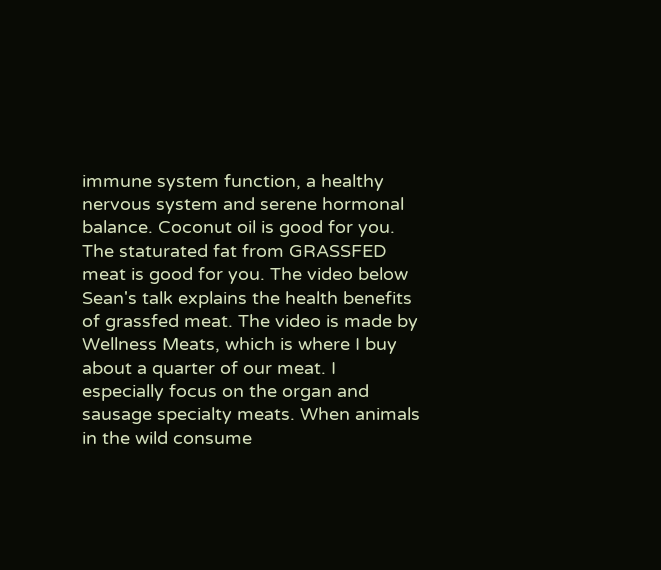immune system function, a healthy nervous system and serene hormonal balance. Coconut oil is good for you. The staturated fat from GRASSFED meat is good for you. The video below Sean's talk explains the health benefits of grassfed meat. The video is made by Wellness Meats, which is where I buy about a quarter of our meat. I especially focus on the organ and sausage specialty meats. When animals in the wild consume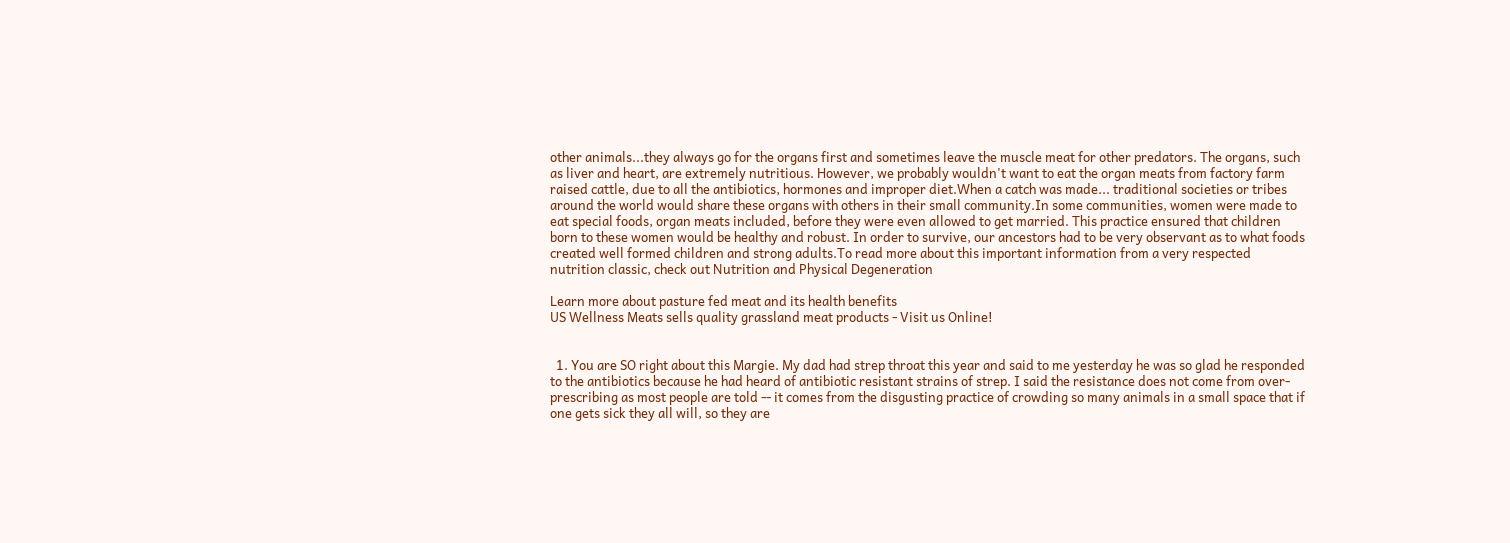other animals...they always go for the organs first and sometimes leave the muscle meat for other predators. The organs, such as liver and heart, are extremely nutritious. However, we probably wouldn't want to eat the organ meats from factory farm raised cattle, due to all the antibiotics, hormones and improper diet.When a catch was made... traditional societies or tribes around the world would share these organs with others in their small community.In some communities, women were made to eat special foods, organ meats included, before they were even allowed to get married. This practice ensured that children born to these women would be healthy and robust. In order to survive, our ancestors had to be very observant as to what foods created well formed children and strong adults.To read more about this important information from a very respected nutrition classic, check out Nutrition and Physical Degeneration

Learn more about pasture fed meat and its health benefits
US Wellness Meats sells quality grassland meat products - Visit us Online!


  1. You are SO right about this Margie. My dad had strep throat this year and said to me yesterday he was so glad he responded to the antibiotics because he had heard of antibiotic resistant strains of strep. I said the resistance does not come from over-prescribing as most people are told -- it comes from the disgusting practice of crowding so many animals in a small space that if one gets sick they all will, so they are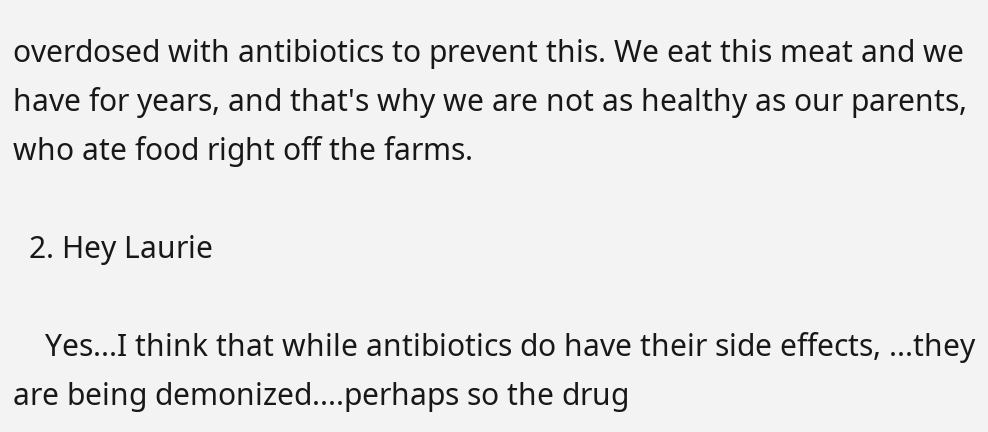overdosed with antibiotics to prevent this. We eat this meat and we have for years, and that's why we are not as healthy as our parents, who ate food right off the farms.

  2. Hey Laurie

    Yes...I think that while antibiotics do have their side effects, ...they are being demonized....perhaps so the drug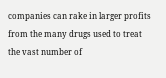companies can rake in larger profits from the many drugs used to treat the vast number of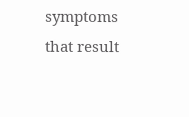symptoms that result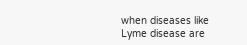when diseases like Lyme disease are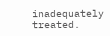inadequately treated.